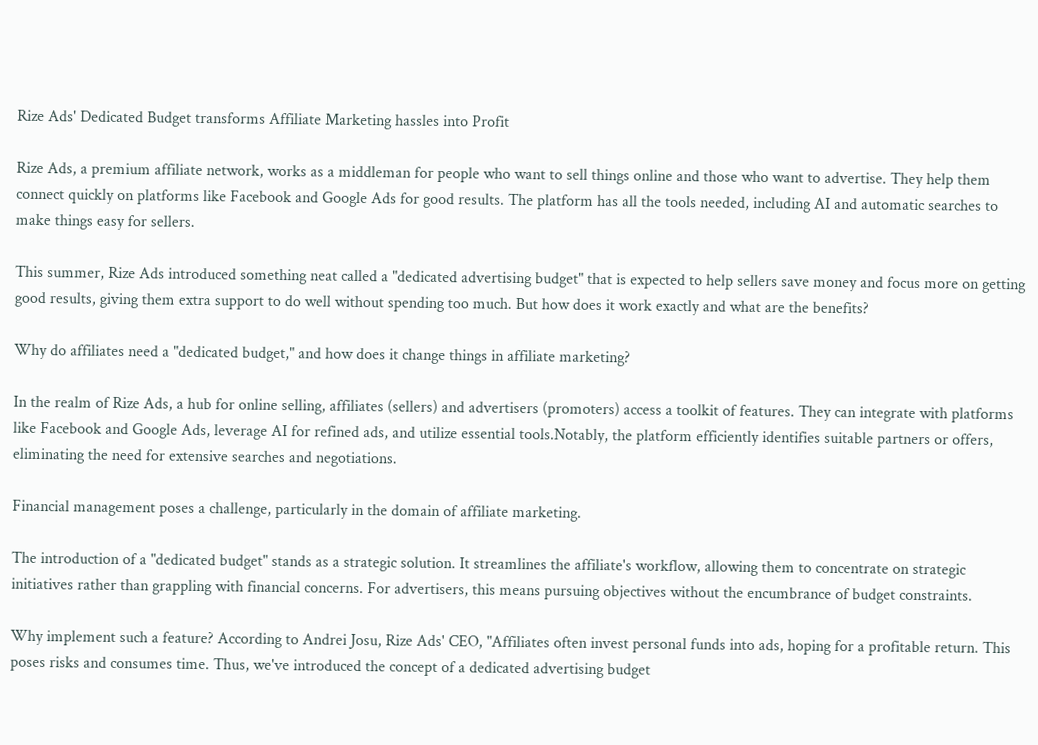Rize Ads' Dedicated Budget transforms Affiliate Marketing hassles into Profit

Rize Ads, a premium affiliate network, works as a middleman for people who want to sell things online and those who want to advertise. They help them connect quickly on platforms like Facebook and Google Ads for good results. The platform has all the tools needed, including AI and automatic searches to make things easy for sellers.

This summer, Rize Ads introduced something neat called a "dedicated advertising budget" that is expected to help sellers save money and focus more on getting good results, giving them extra support to do well without spending too much. But how does it work exactly and what are the benefits?

Why do affiliates need a "dedicated budget," and how does it change things in affiliate marketing?

In the realm of Rize Ads, a hub for online selling, affiliates (sellers) and advertisers (promoters) access a toolkit of features. They can integrate with platforms like Facebook and Google Ads, leverage AI for refined ads, and utilize essential tools.Notably, the platform efficiently identifies suitable partners or offers, eliminating the need for extensive searches and negotiations.

Financial management poses a challenge, particularly in the domain of affiliate marketing.

The introduction of a "dedicated budget" stands as a strategic solution. It streamlines the affiliate's workflow, allowing them to concentrate on strategic initiatives rather than grappling with financial concerns. For advertisers, this means pursuing objectives without the encumbrance of budget constraints.

Why implement such a feature? According to Andrei Josu, Rize Ads' CEO, "Affiliates often invest personal funds into ads, hoping for a profitable return. This poses risks and consumes time. Thus, we've introduced the concept of a dedicated advertising budget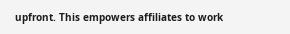upfront. This empowers affiliates to work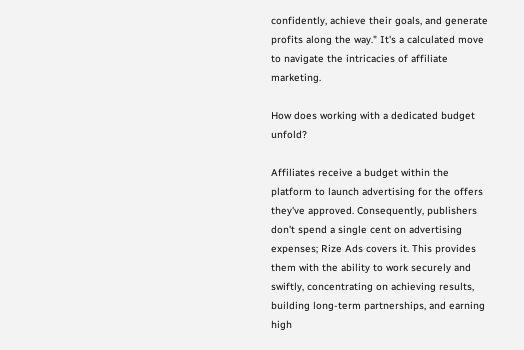confidently, achieve their goals, and generate profits along the way." It's a calculated move to navigate the intricacies of affiliate marketing.

How does working with a dedicated budget unfold?

Affiliates receive a budget within the platform to launch advertising for the offers they've approved. Consequently, publishers don't spend a single cent on advertising expenses; Rize Ads covers it. This provides them with the ability to work securely and swiftly, concentrating on achieving results, building long-term partnerships, and earning high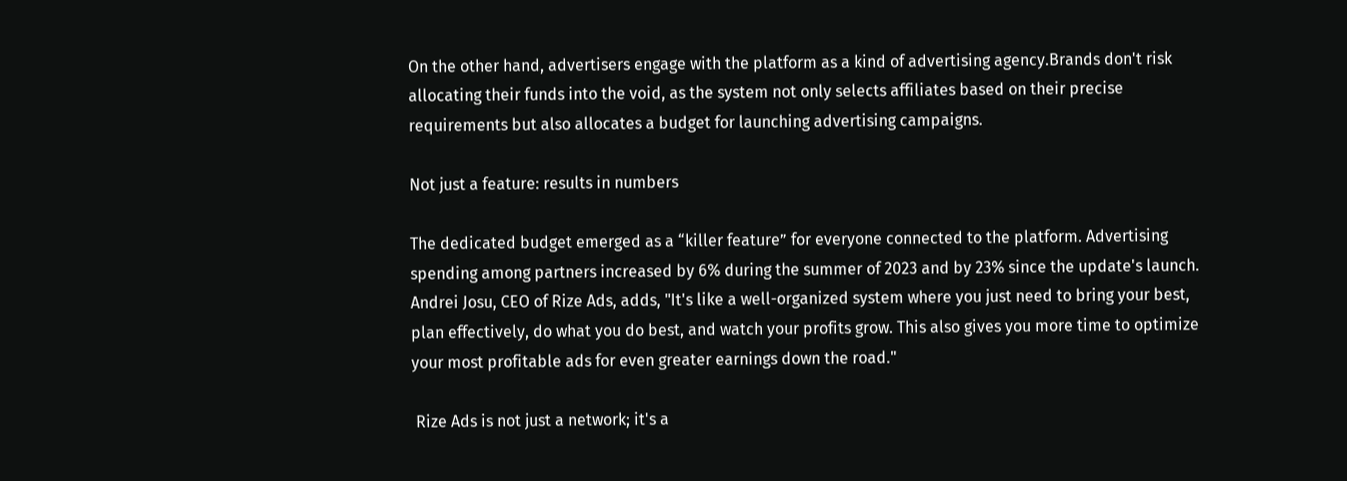On the other hand, advertisers engage with the platform as a kind of advertising agency.Brands don't risk allocating their funds into the void, as the system not only selects affiliates based on their precise requirements but also allocates a budget for launching advertising campaigns.

Not just a feature: results in numbers

The dedicated budget emerged as a “killer feature” for everyone connected to the platform. Advertising spending among partners increased by 6% during the summer of 2023 and by 23% since the update's launch. Andrei Josu, CEO of Rize Ads, adds, "It's like a well-organized system where you just need to bring your best, plan effectively, do what you do best, and watch your profits grow. This also gives you more time to optimize your most profitable ads for even greater earnings down the road."

 Rize Ads is not just a network; it's a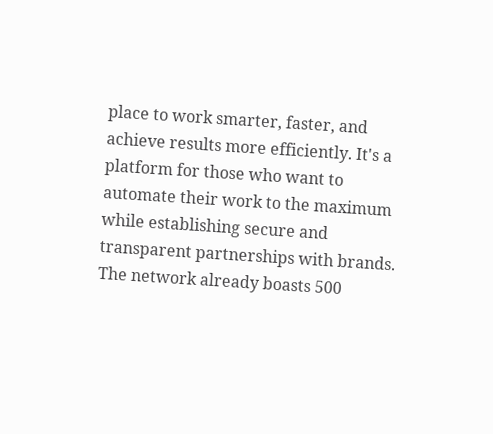place to work smarter, faster, and achieve results more efficiently. It's a platform for those who want to automate their work to the maximum while establishing secure and transparent partnerships with brands. The network already boasts 500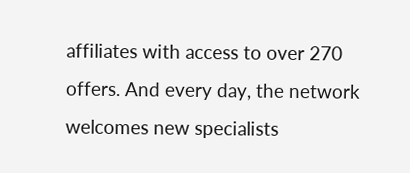affiliates with access to over 270 offers. And every day, the network welcomes new specialists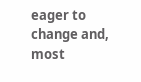eager to change and, most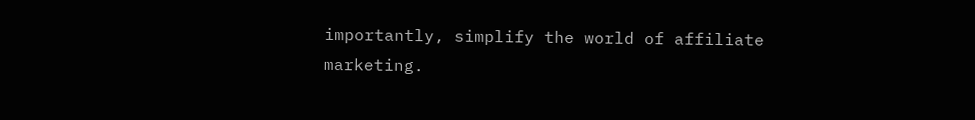importantly, simplify the world of affiliate marketing.